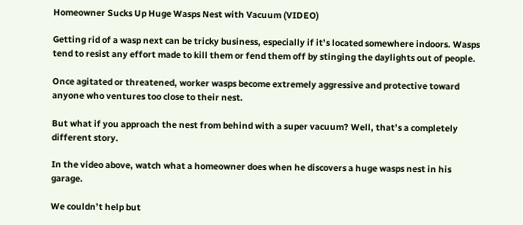Homeowner Sucks Up Huge Wasps Nest with Vacuum (VIDEO)

Getting rid of a wasp next can be tricky business, especially if it’s located somewhere indoors. Wasps tend to resist any effort made to kill them or fend them off by stinging the daylights out of people.

Once agitated or threatened, worker wasps become extremely aggressive and protective toward anyone who ventures too close to their nest.

But what if you approach the nest from behind with a super vacuum? Well, that’s a completely different story.

In the video above, watch what a homeowner does when he discovers a huge wasps nest in his garage.

We couldn’t help but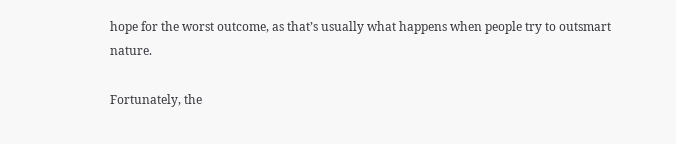hope for the worst outcome, as that’s usually what happens when people try to outsmart nature.

Fortunately, the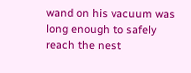wand on his vacuum was long enough to safely reach the nest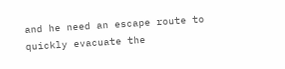and he need an escape route to quickly evacuate the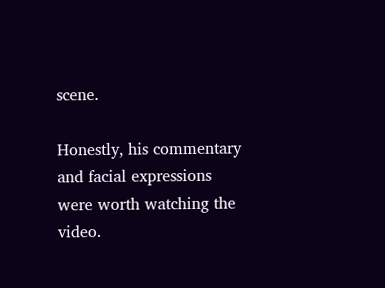scene.

Honestly, his commentary and facial expressions were worth watching the video.